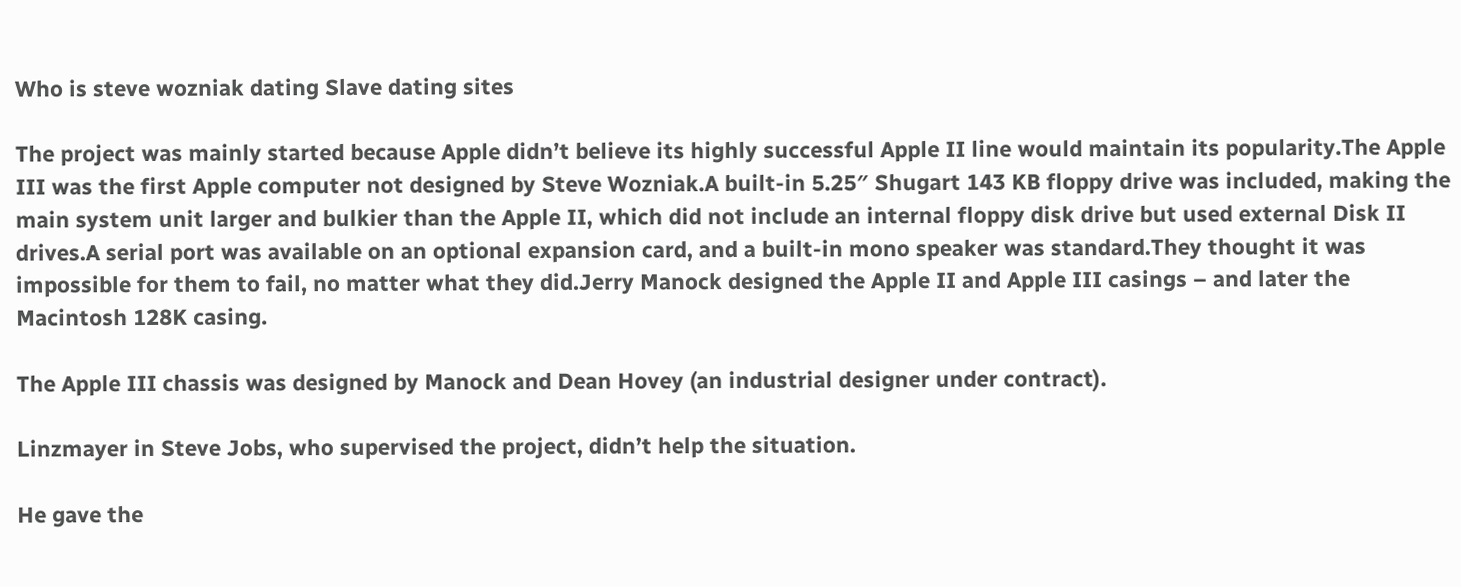Who is steve wozniak dating Slave dating sites

The project was mainly started because Apple didn’t believe its highly successful Apple II line would maintain its popularity.The Apple III was the first Apple computer not designed by Steve Wozniak.A built-in 5.25″ Shugart 143 KB floppy drive was included, making the main system unit larger and bulkier than the Apple II, which did not include an internal floppy disk drive but used external Disk II drives.A serial port was available on an optional expansion card, and a built-in mono speaker was standard.They thought it was impossible for them to fail, no matter what they did.Jerry Manock designed the Apple II and Apple III casings – and later the Macintosh 128K casing.

The Apple III chassis was designed by Manock and Dean Hovey (an industrial designer under contract).

Linzmayer in Steve Jobs, who supervised the project, didn’t help the situation.

He gave the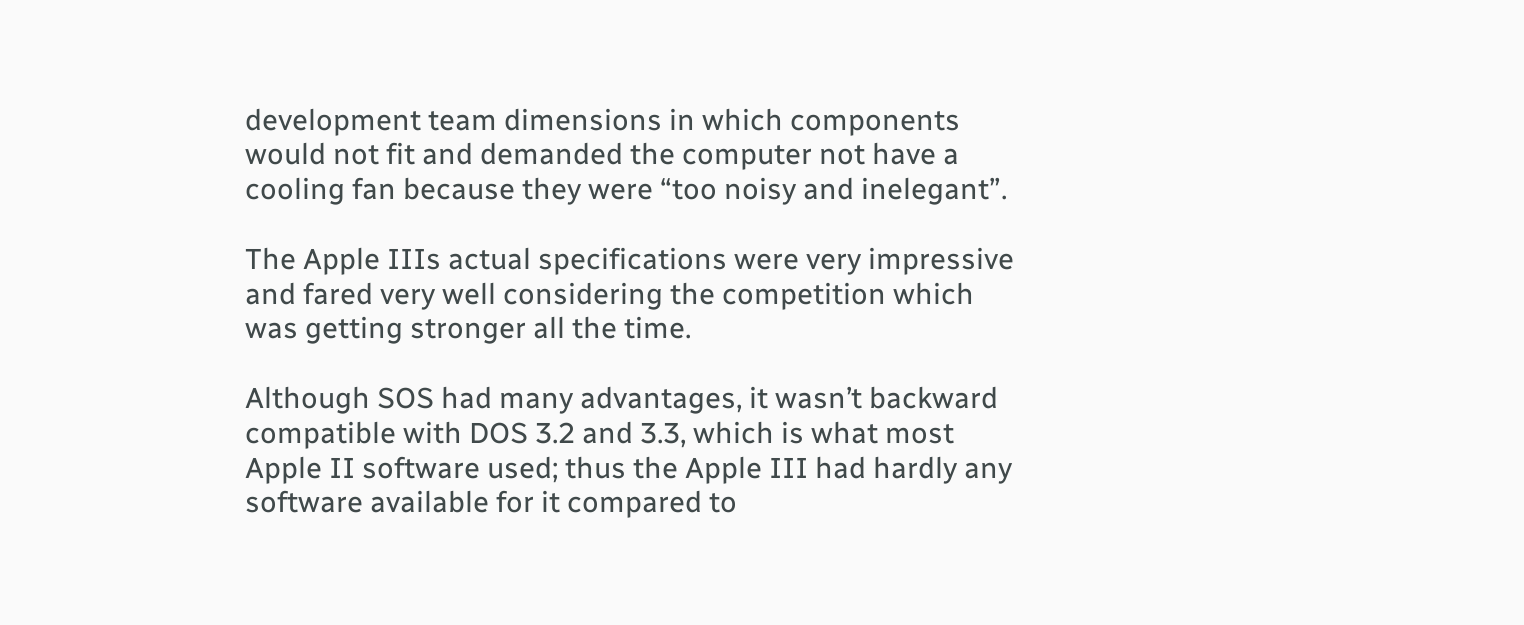development team dimensions in which components would not fit and demanded the computer not have a cooling fan because they were “too noisy and inelegant”.

The Apple IIIs actual specifications were very impressive and fared very well considering the competition which was getting stronger all the time.

Although SOS had many advantages, it wasn’t backward compatible with DOS 3.2 and 3.3, which is what most Apple II software used; thus the Apple III had hardly any software available for it compared to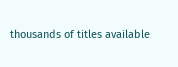thousands of titles available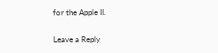for the Apple II.

Leave a Reply